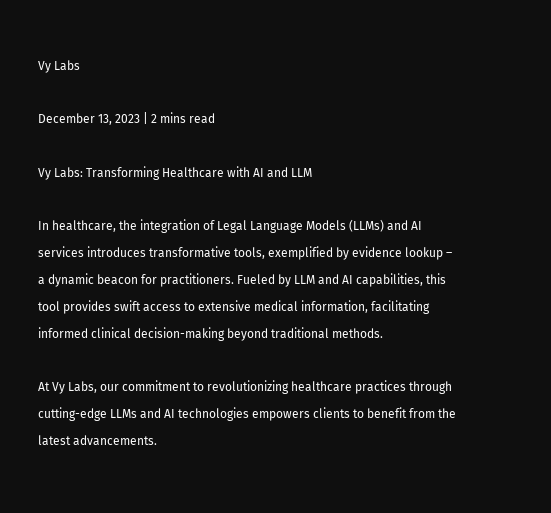Vy Labs

December 13, 2023 | 2 mins read

Vy Labs: Transforming Healthcare with AI and LLM

In healthcare, the integration of Legal Language Models (LLMs) and AI services introduces transformative tools, exemplified by evidence lookup – a dynamic beacon for practitioners. Fueled by LLM and AI capabilities, this tool provides swift access to extensive medical information, facilitating informed clinical decision-making beyond traditional methods.

At Vy Labs, our commitment to revolutionizing healthcare practices through cutting-edge LLMs and AI technologies empowers clients to benefit from the latest advancements.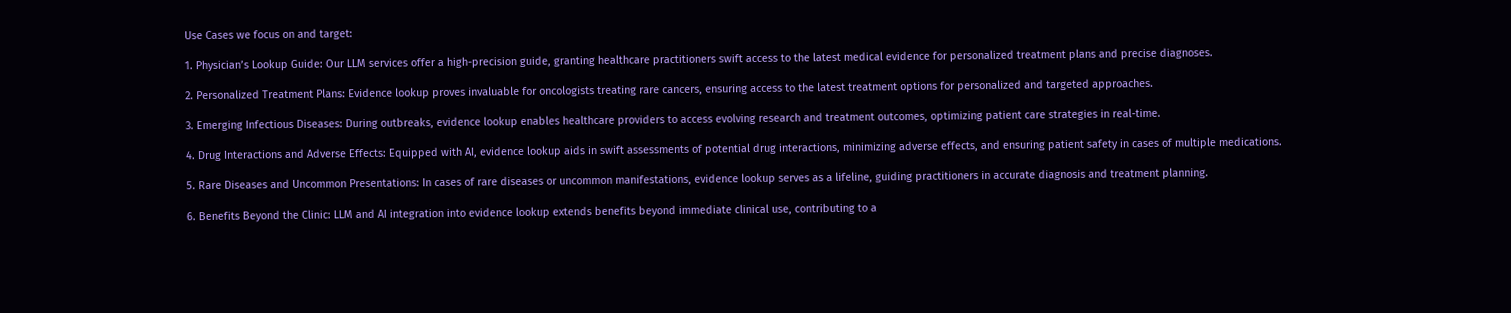Use Cases we focus on and target:

1. Physician’s Lookup Guide: Our LLM services offer a high-precision guide, granting healthcare practitioners swift access to the latest medical evidence for personalized treatment plans and precise diagnoses.

2. Personalized Treatment Plans: Evidence lookup proves invaluable for oncologists treating rare cancers, ensuring access to the latest treatment options for personalized and targeted approaches.

3. Emerging Infectious Diseases: During outbreaks, evidence lookup enables healthcare providers to access evolving research and treatment outcomes, optimizing patient care strategies in real-time.

4. Drug Interactions and Adverse Effects: Equipped with AI, evidence lookup aids in swift assessments of potential drug interactions, minimizing adverse effects, and ensuring patient safety in cases of multiple medications.

5. Rare Diseases and Uncommon Presentations: In cases of rare diseases or uncommon manifestations, evidence lookup serves as a lifeline, guiding practitioners in accurate diagnosis and treatment planning.

6. Benefits Beyond the Clinic: LLM and AI integration into evidence lookup extends benefits beyond immediate clinical use, contributing to a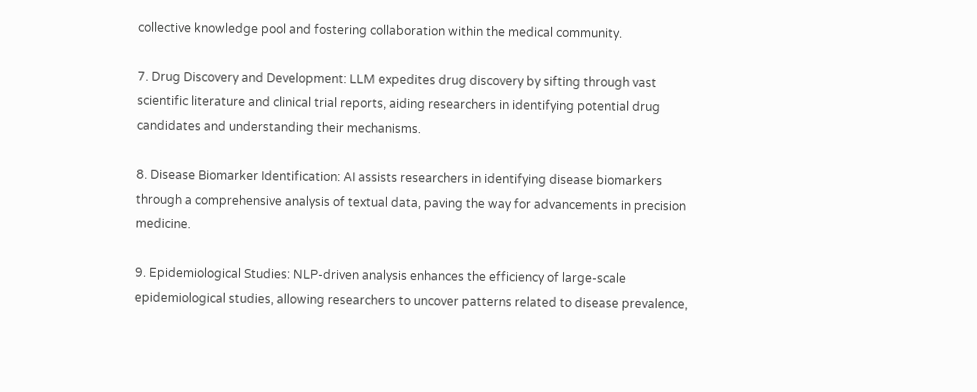collective knowledge pool and fostering collaboration within the medical community.

7. Drug Discovery and Development: LLM expedites drug discovery by sifting through vast scientific literature and clinical trial reports, aiding researchers in identifying potential drug candidates and understanding their mechanisms.

8. Disease Biomarker Identification: AI assists researchers in identifying disease biomarkers through a comprehensive analysis of textual data, paving the way for advancements in precision medicine.

9. Epidemiological Studies: NLP-driven analysis enhances the efficiency of large-scale epidemiological studies, allowing researchers to uncover patterns related to disease prevalence,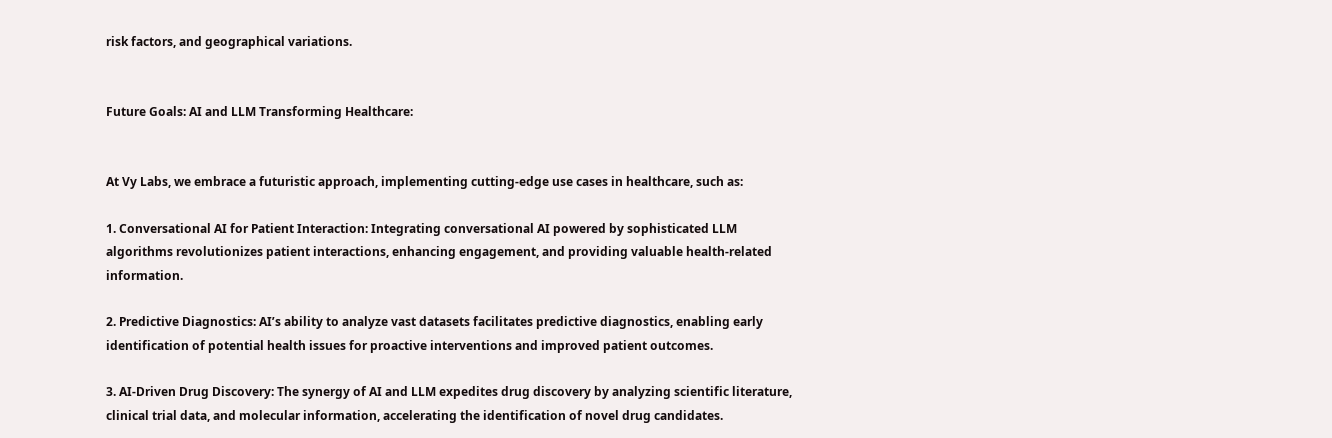risk factors, and geographical variations.


Future Goals: AI and LLM Transforming Healthcare:


At Vy Labs, we embrace a futuristic approach, implementing cutting-edge use cases in healthcare, such as:

1. Conversational AI for Patient Interaction: Integrating conversational AI powered by sophisticated LLM algorithms revolutionizes patient interactions, enhancing engagement, and providing valuable health-related information.

2. Predictive Diagnostics: AI’s ability to analyze vast datasets facilitates predictive diagnostics, enabling early identification of potential health issues for proactive interventions and improved patient outcomes.

3. AI-Driven Drug Discovery: The synergy of AI and LLM expedites drug discovery by analyzing scientific literature, clinical trial data, and molecular information, accelerating the identification of novel drug candidates.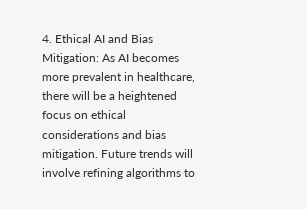4. Ethical AI and Bias Mitigation: As AI becomes more prevalent in healthcare, there will be a heightened focus on ethical considerations and bias mitigation. Future trends will involve refining algorithms to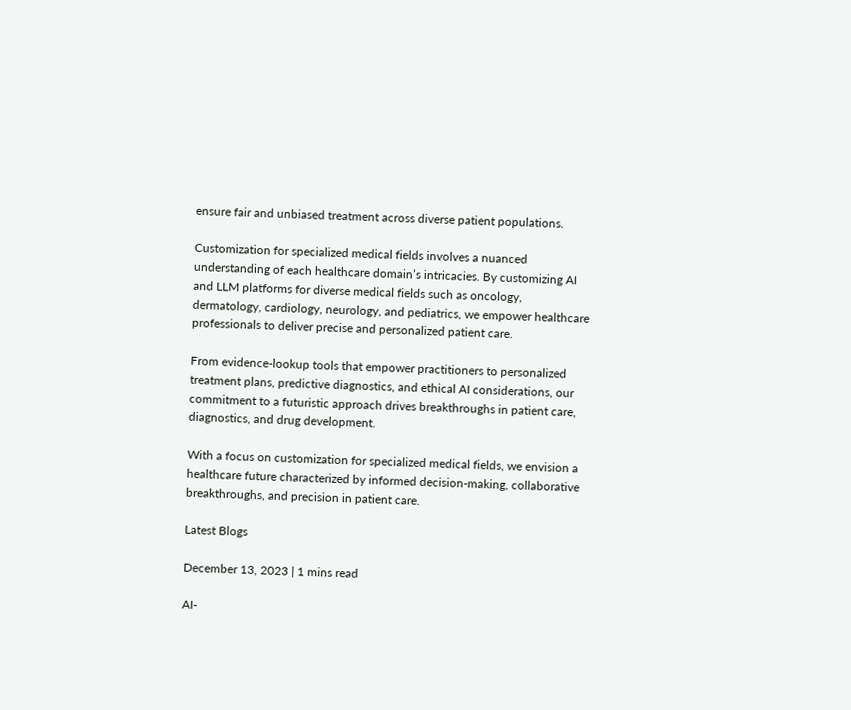ensure fair and unbiased treatment across diverse patient populations.

Customization for specialized medical fields involves a nuanced understanding of each healthcare domain’s intricacies. By customizing AI and LLM platforms for diverse medical fields such as oncology, dermatology, cardiology, neurology, and pediatrics, we empower healthcare professionals to deliver precise and personalized patient care.

From evidence-lookup tools that empower practitioners to personalized treatment plans, predictive diagnostics, and ethical AI considerations, our commitment to a futuristic approach drives breakthroughs in patient care, diagnostics, and drug development.

With a focus on customization for specialized medical fields, we envision a healthcare future characterized by informed decision-making, collaborative breakthroughs, and precision in patient care.

Latest Blogs

December 13, 2023 | 1 mins read

AI-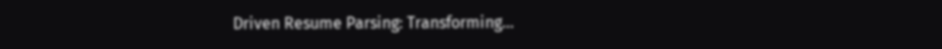Driven Resume Parsing: Transforming...